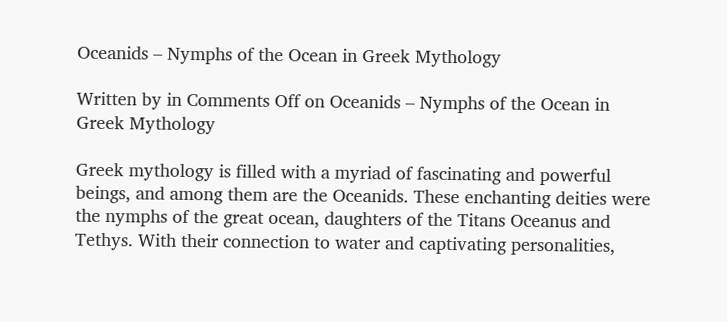Oceanids – Nymphs of the Ocean in Greek Mythology

Written by in Comments Off on Oceanids – Nymphs of the Ocean in Greek Mythology

Greek mythology is filled with a myriad of fascinating and powerful beings, and among them are the Oceanids. These enchanting deities were the nymphs of the great ocean, daughters of the Titans Oceanus and Tethys. With their connection to water and captivating personalities,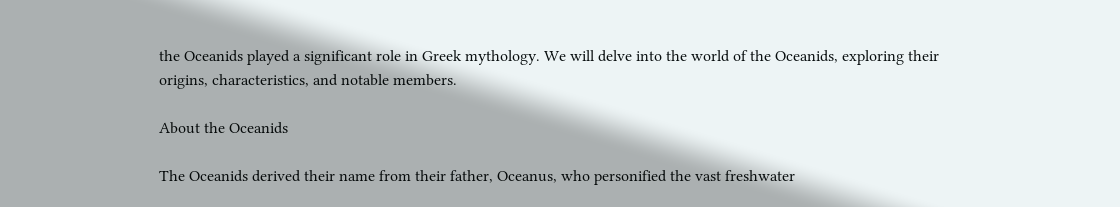the Oceanids played a significant role in Greek mythology. We will delve into the world of the Oceanids, exploring their origins, characteristics, and notable members.

About the Oceanids

The Oceanids derived their name from their father, Oceanus, who personified the vast freshwater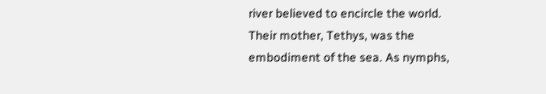river believed to encircle the world. Their mother, Tethys, was the embodiment of the sea. As nymphs,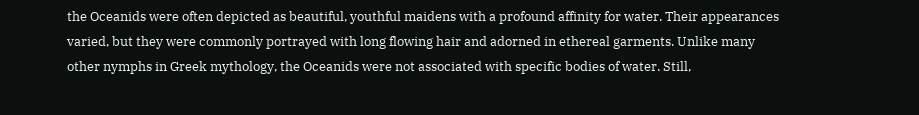the Oceanids were often depicted as beautiful, youthful maidens with a profound affinity for water. Their appearances varied, but they were commonly portrayed with long flowing hair and adorned in ethereal garments. Unlike many other nymphs in Greek mythology, the Oceanids were not associated with specific bodies of water. Still,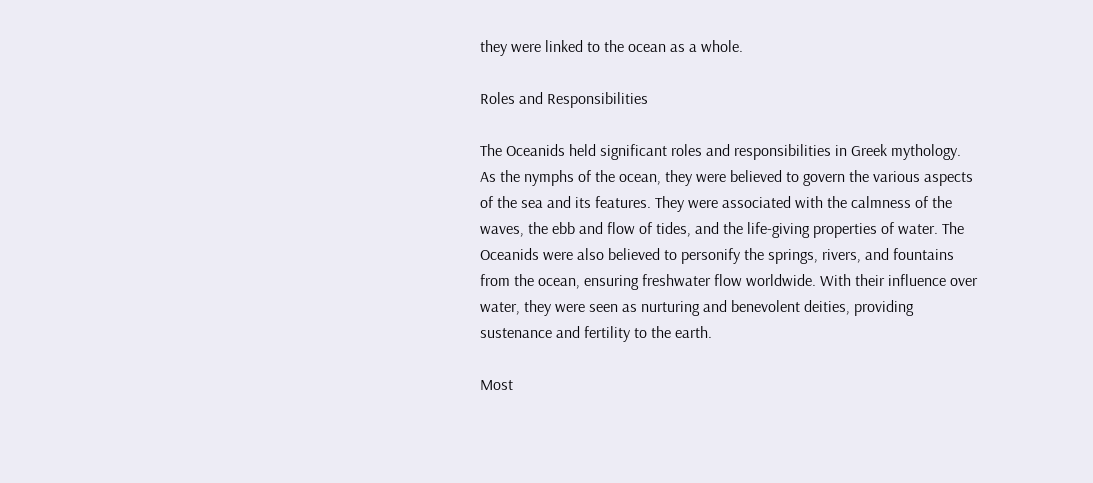they were linked to the ocean as a whole.

Roles and Responsibilities

The Oceanids held significant roles and responsibilities in Greek mythology. As the nymphs of the ocean, they were believed to govern the various aspects of the sea and its features. They were associated with the calmness of the waves, the ebb and flow of tides, and the life-giving properties of water. The Oceanids were also believed to personify the springs, rivers, and fountains from the ocean, ensuring freshwater flow worldwide. With their influence over water, they were seen as nurturing and benevolent deities, providing sustenance and fertility to the earth.

Most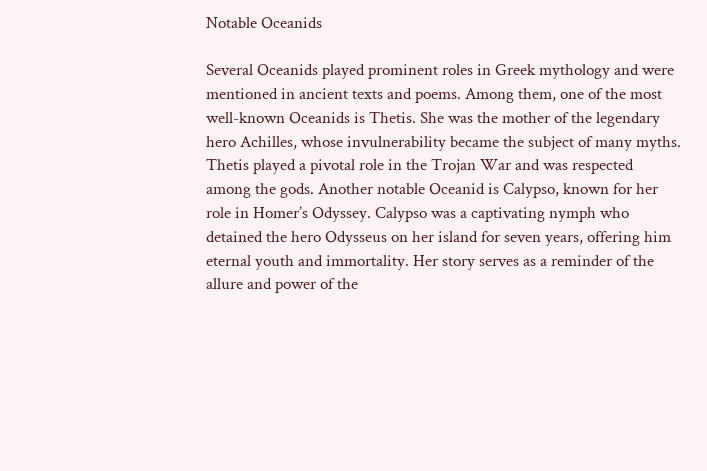Notable Oceanids

Several Oceanids played prominent roles in Greek mythology and were mentioned in ancient texts and poems. Among them, one of the most well-known Oceanids is Thetis. She was the mother of the legendary hero Achilles, whose invulnerability became the subject of many myths. Thetis played a pivotal role in the Trojan War and was respected among the gods. Another notable Oceanid is Calypso, known for her role in Homer’s Odyssey. Calypso was a captivating nymph who detained the hero Odysseus on her island for seven years, offering him eternal youth and immortality. Her story serves as a reminder of the allure and power of the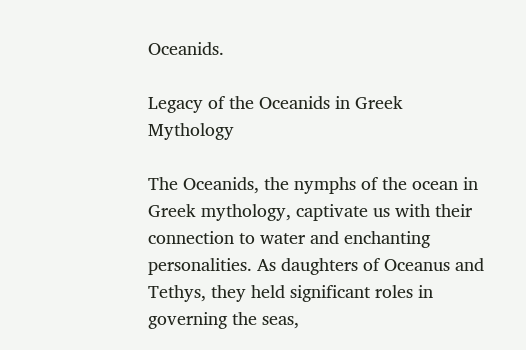Oceanids.

Legacy of the Oceanids in Greek Mythology

The Oceanids, the nymphs of the ocean in Greek mythology, captivate us with their connection to water and enchanting personalities. As daughters of Oceanus and Tethys, they held significant roles in governing the seas,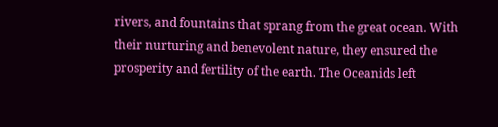rivers, and fountains that sprang from the great ocean. With their nurturing and benevolent nature, they ensured the prosperity and fertility of the earth. The Oceanids left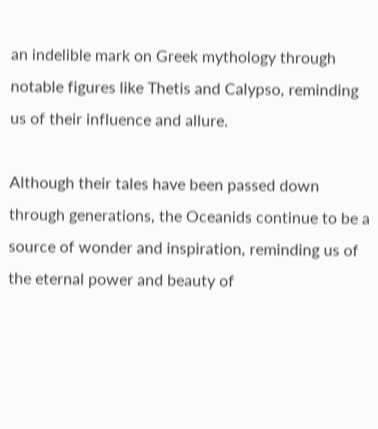an indelible mark on Greek mythology through notable figures like Thetis and Calypso, reminding us of their influence and allure.

Although their tales have been passed down through generations, the Oceanids continue to be a source of wonder and inspiration, reminding us of the eternal power and beauty of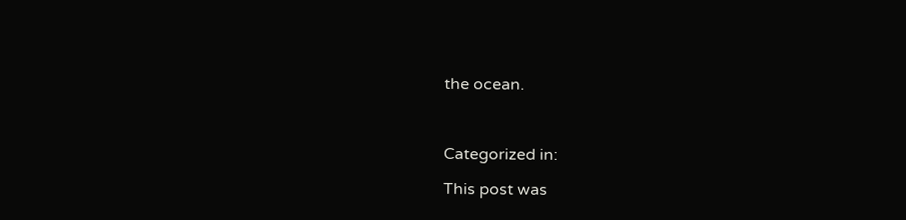the ocean.



Categorized in:

This post was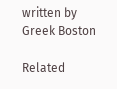written by Greek Boston

Related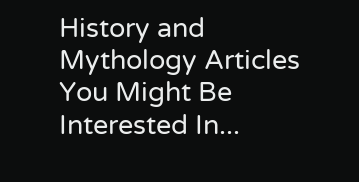History and Mythology Articles You Might Be Interested In...